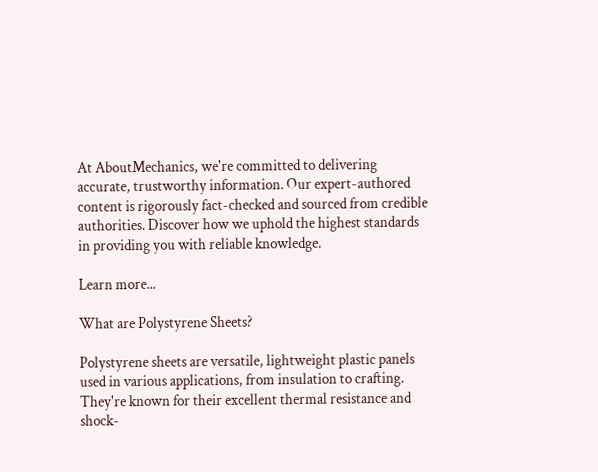At AboutMechanics, we're committed to delivering accurate, trustworthy information. Our expert-authored content is rigorously fact-checked and sourced from credible authorities. Discover how we uphold the highest standards in providing you with reliable knowledge.

Learn more...

What are Polystyrene Sheets?

Polystyrene sheets are versatile, lightweight plastic panels used in various applications, from insulation to crafting. They're known for their excellent thermal resistance and shock-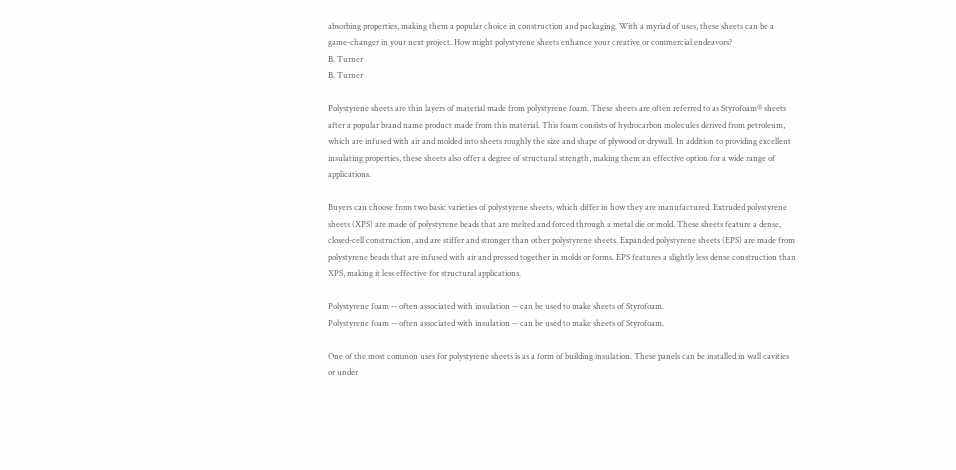absorbing properties, making them a popular choice in construction and packaging. With a myriad of uses, these sheets can be a game-changer in your next project. How might polystyrene sheets enhance your creative or commercial endeavors?
B. Turner
B. Turner

Polystyrene sheets are thin layers of material made from polystyrene foam. These sheets are often referred to as Styrofoam® sheets after a popular brand name product made from this material. This foam consists of hydrocarbon molecules derived from petroleum, which are infused with air and molded into sheets roughly the size and shape of plywood or drywall. In addition to providing excellent insulating properties, these sheets also offer a degree of structural strength, making them an effective option for a wide range of applications.

Buyers can choose from two basic varieties of polystyrene sheets, which differ in how they are manufactured. Extruded polystyrene sheets (XPS) are made of polystyrene beads that are melted and forced through a metal die or mold. These sheets feature a dense, closed-cell construction, and are stiffer and stronger than other polystyrene sheets. Expanded polystyrene sheets (EPS) are made from polystyrene beads that are infused with air and pressed together in molds or forms. EPS features a slightly less dense construction than XPS, making it less effective for structural applications.

Polystyrene foam -- often associated with insulation -- can be used to make sheets of Styrofoam.
Polystyrene foam -- often associated with insulation -- can be used to make sheets of Styrofoam.

One of the most common uses for polystyrene sheets is as a form of building insulation. These panels can be installed in wall cavities or under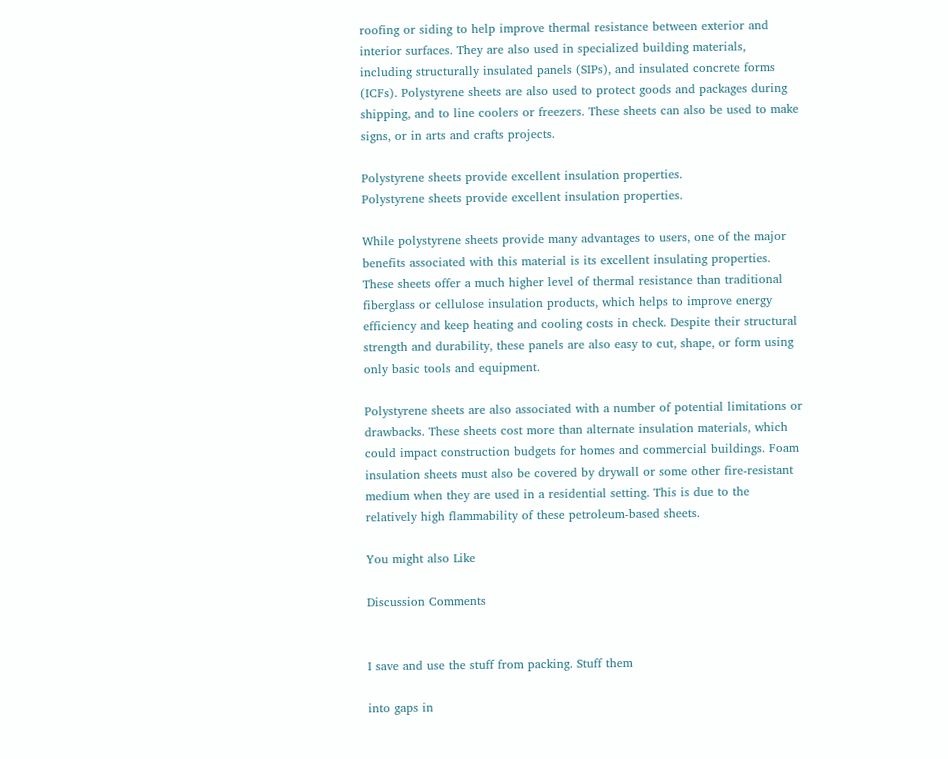roofing or siding to help improve thermal resistance between exterior and interior surfaces. They are also used in specialized building materials, including structurally insulated panels (SIPs), and insulated concrete forms (ICFs). Polystyrene sheets are also used to protect goods and packages during shipping, and to line coolers or freezers. These sheets can also be used to make signs, or in arts and crafts projects.

Polystyrene sheets provide excellent insulation properties.
Polystyrene sheets provide excellent insulation properties.

While polystyrene sheets provide many advantages to users, one of the major benefits associated with this material is its excellent insulating properties. These sheets offer a much higher level of thermal resistance than traditional fiberglass or cellulose insulation products, which helps to improve energy efficiency and keep heating and cooling costs in check. Despite their structural strength and durability, these panels are also easy to cut, shape, or form using only basic tools and equipment.

Polystyrene sheets are also associated with a number of potential limitations or drawbacks. These sheets cost more than alternate insulation materials, which could impact construction budgets for homes and commercial buildings. Foam insulation sheets must also be covered by drywall or some other fire-resistant medium when they are used in a residential setting. This is due to the relatively high flammability of these petroleum-based sheets.

You might also Like

Discussion Comments


I save and use the stuff from packing. Stuff them

into gaps in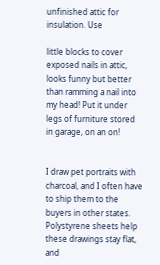unfinished attic for insulation. Use

little blocks to cover exposed nails in attic, looks funny but better than ramming a nail into my head! Put it under legs of furniture stored in garage, on an on!


I draw pet portraits with charcoal, and I often have to ship them to the buyers in other states. Polystyrene sheets help these drawings stay flat, and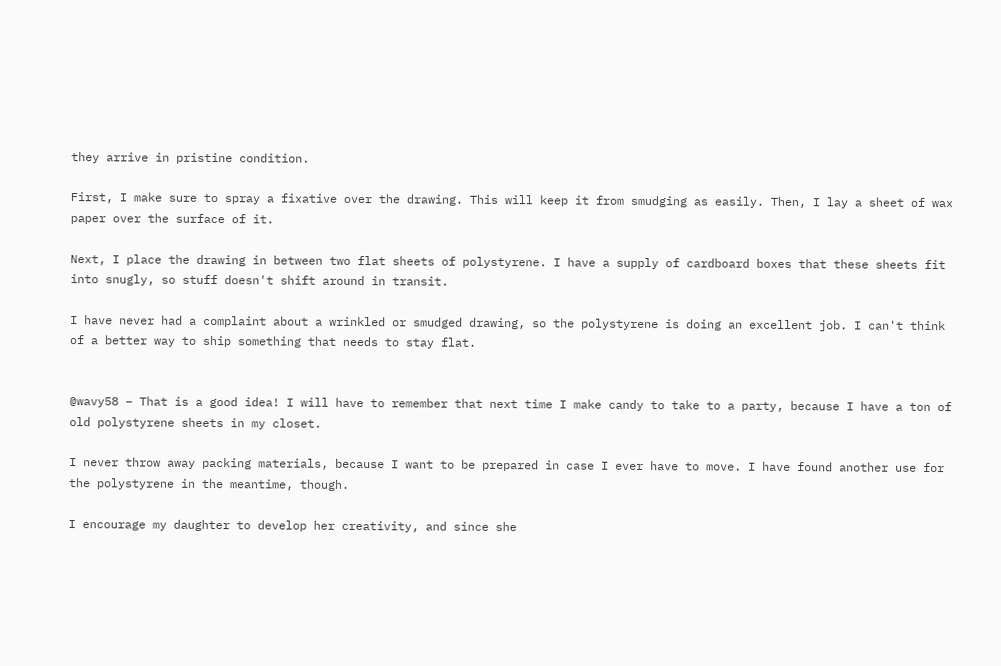they arrive in pristine condition.

First, I make sure to spray a fixative over the drawing. This will keep it from smudging as easily. Then, I lay a sheet of wax paper over the surface of it.

Next, I place the drawing in between two flat sheets of polystyrene. I have a supply of cardboard boxes that these sheets fit into snugly, so stuff doesn't shift around in transit.

I have never had a complaint about a wrinkled or smudged drawing, so the polystyrene is doing an excellent job. I can't think of a better way to ship something that needs to stay flat.


@wavy58 – That is a good idea! I will have to remember that next time I make candy to take to a party, because I have a ton of old polystyrene sheets in my closet.

I never throw away packing materials, because I want to be prepared in case I ever have to move. I have found another use for the polystyrene in the meantime, though.

I encourage my daughter to develop her creativity, and since she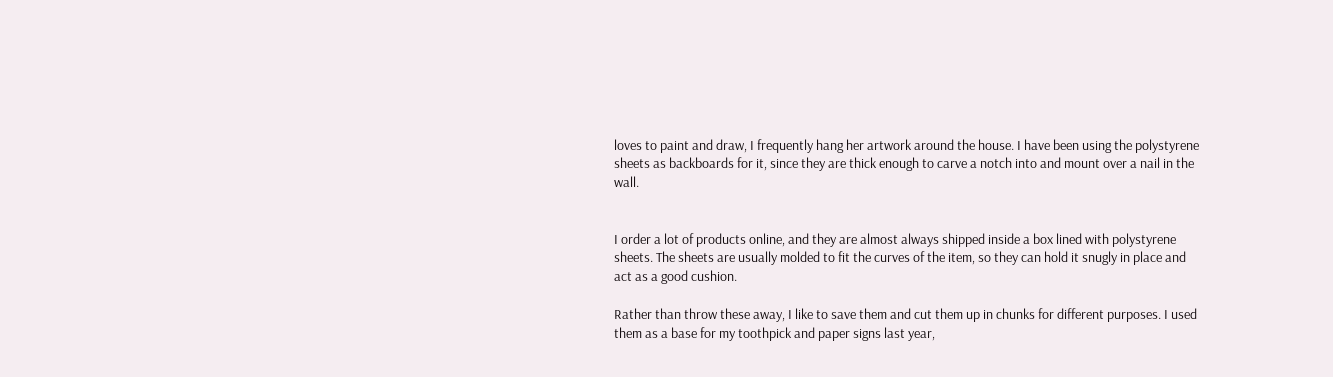loves to paint and draw, I frequently hang her artwork around the house. I have been using the polystyrene sheets as backboards for it, since they are thick enough to carve a notch into and mount over a nail in the wall.


I order a lot of products online, and they are almost always shipped inside a box lined with polystyrene sheets. The sheets are usually molded to fit the curves of the item, so they can hold it snugly in place and act as a good cushion.

Rather than throw these away, I like to save them and cut them up in chunks for different purposes. I used them as a base for my toothpick and paper signs last year,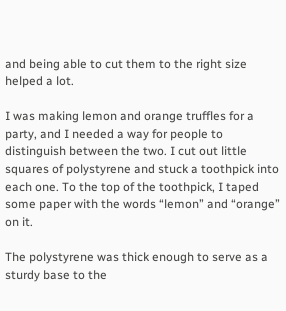and being able to cut them to the right size helped a lot.

I was making lemon and orange truffles for a party, and I needed a way for people to distinguish between the two. I cut out little squares of polystyrene and stuck a toothpick into each one. To the top of the toothpick, I taped some paper with the words “lemon” and “orange” on it.

The polystyrene was thick enough to serve as a sturdy base to the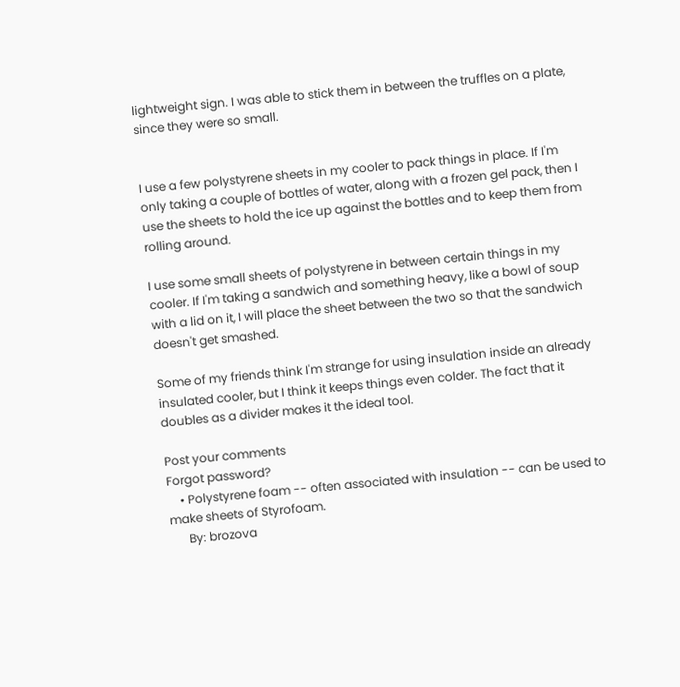lightweight sign. I was able to stick them in between the truffles on a plate, since they were so small.


I use a few polystyrene sheets in my cooler to pack things in place. If I'm only taking a couple of bottles of water, along with a frozen gel pack, then I use the sheets to hold the ice up against the bottles and to keep them from rolling around.

I use some small sheets of polystyrene in between certain things in my cooler. If I'm taking a sandwich and something heavy, like a bowl of soup with a lid on it, I will place the sheet between the two so that the sandwich doesn't get smashed.

Some of my friends think I'm strange for using insulation inside an already insulated cooler, but I think it keeps things even colder. The fact that it doubles as a divider makes it the ideal tool.

Post your comments
Forgot password?
    • Polystyrene foam -- often associated with insulation -- can be used to make sheets of Styrofoam.
      By: brozova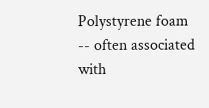Polystyrene foam -- often associated with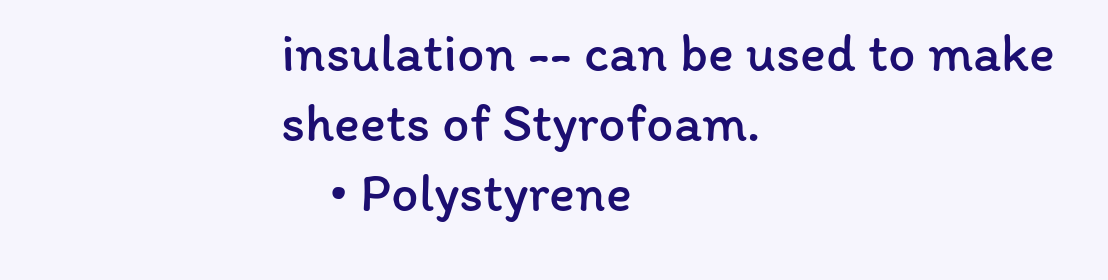insulation -- can be used to make sheets of Styrofoam.
    • Polystyrene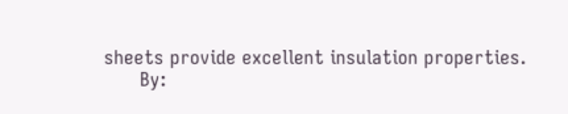sheets provide excellent insulation properties.
      By: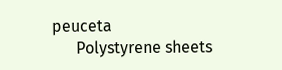peuceta
      Polystyrene sheets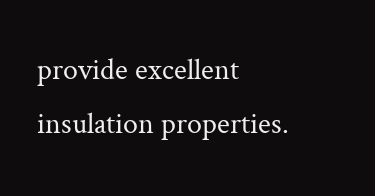provide excellent insulation properties.